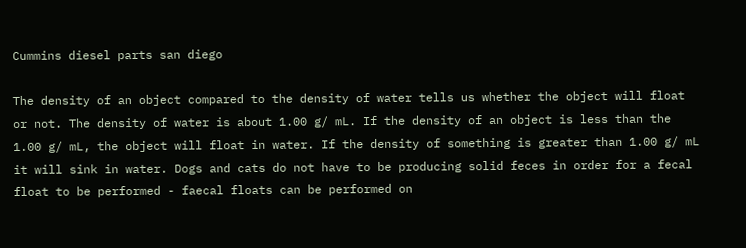Cummins diesel parts san diego

The density of an object compared to the density of water tells us whether the object will float or not. The density of water is about 1.00 g/ mL. If the density of an object is less than the 1.00 g/ mL, the object will float in water. If the density of something is greater than 1.00 g/ mL it will sink in water. Dogs and cats do not have to be producing solid feces in order for a fecal float to be performed - faecal floats can be performed on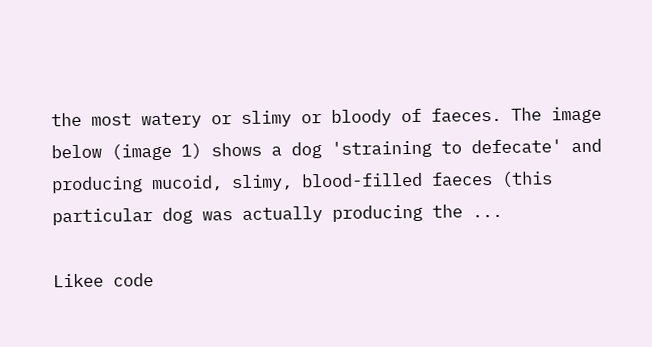the most watery or slimy or bloody of faeces. The image below (image 1) shows a dog 'straining to defecate' and producing mucoid, slimy, blood-filled faeces (this particular dog was actually producing the ...

Likee code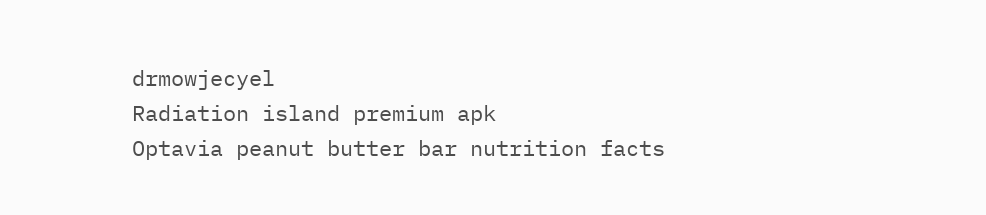drmowjecyel
Radiation island premium apk
Optavia peanut butter bar nutrition facts